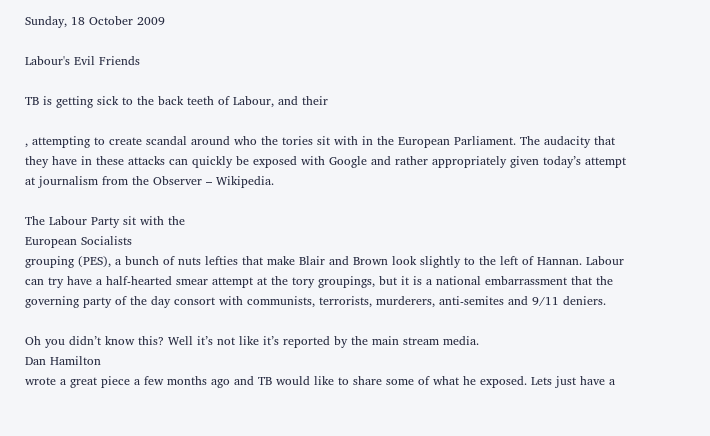Sunday, 18 October 2009

Labour's Evil Friends

TB is getting sick to the back teeth of Labour, and their

, attempting to create scandal around who the tories sit with in the European Parliament. The audacity that they have in these attacks can quickly be exposed with Google and rather appropriately given today’s attempt at journalism from the Observer – Wikipedia.

The Labour Party sit with the
European Socialists
grouping (PES), a bunch of nuts lefties that make Blair and Brown look slightly to the left of Hannan. Labour can try have a half-hearted smear attempt at the tory groupings, but it is a national embarrassment that the governing party of the day consort with communists, terrorists, murderers, anti-semites and 9/11 deniers.

Oh you didn’t know this? Well it’s not like it’s reported by the main stream media.
Dan Hamilton
wrote a great piece a few months ago and TB would like to share some of what he exposed. Lets just have a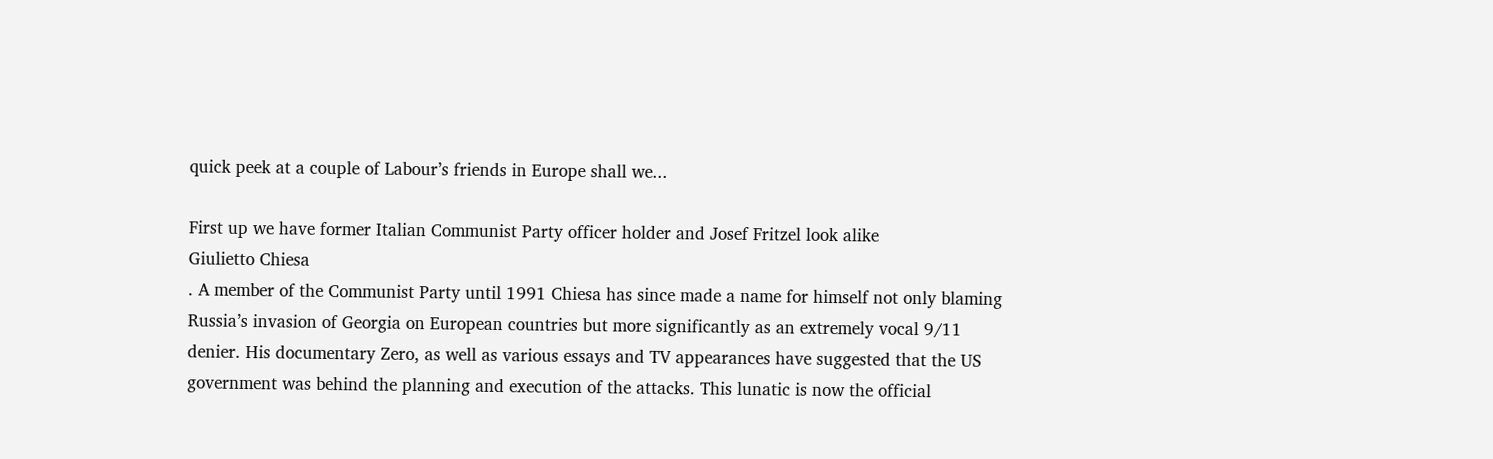quick peek at a couple of Labour’s friends in Europe shall we...

First up we have former Italian Communist Party officer holder and Josef Fritzel look alike
Giulietto Chiesa
. A member of the Communist Party until 1991 Chiesa has since made a name for himself not only blaming Russia’s invasion of Georgia on European countries but more significantly as an extremely vocal 9/11 denier. His documentary Zero, as well as various essays and TV appearances have suggested that the US government was behind the planning and execution of the attacks. This lunatic is now the official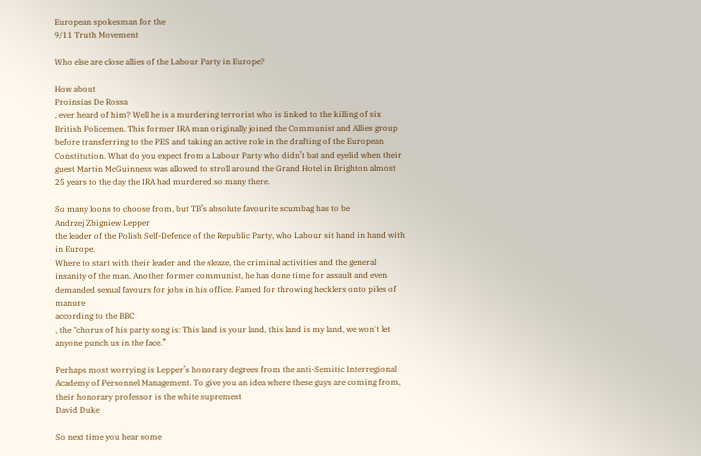European spokesman for the
9/11 Truth Movement

Who else are close allies of the Labour Party in Europe?

How about
Proinsias De Rossa
, ever heard of him? Well he is a murdering terrorist who is linked to the killing of six British Policemen. This former IRA man originally joined the Communist and Allies group before transferring to the PES and taking an active role in the drafting of the European Constitution. What do you expect from a Labour Party who didn’t bat and eyelid when their guest Martin McGuinness was allowed to stroll around the Grand Hotel in Brighton almost 25 years to the day the IRA had murdered so many there.

So many loons to choose from, but TB’s absolute favourite scumbag has to be
Andrzej Zbigniew Lepper
the leader of the Polish Self-Defence of the Republic Party, who Labour sit hand in hand with in Europe.
Where to start with their leader and the sleaze, the criminal activities and the general insanity of the man. Another former communist, he has done time for assault and even demanded sexual favours for jobs in his office. Famed for throwing hecklers onto piles of manure
according to the BBC
, the "chorus of his party song is: This land is your land, this land is my land, we won't let anyone punch us in the face.”

Perhaps most worrying is Lepper’s honorary degrees from the anti-Semitic Interregional Academy of Personnel Management. To give you an idea where these guys are coming from, their honorary professor is the white supremest
David Duke

So next time you hear some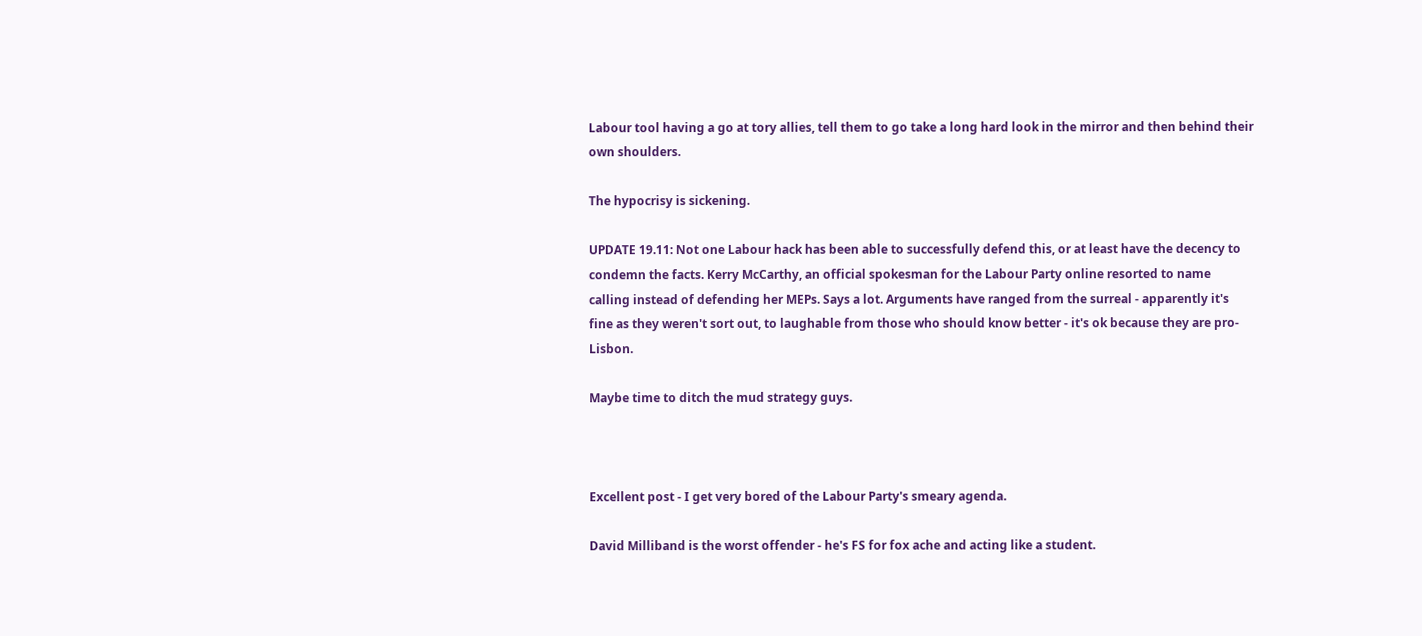Labour tool having a go at tory allies, tell them to go take a long hard look in the mirror and then behind their own shoulders.

The hypocrisy is sickening.

UPDATE 19.11: Not one Labour hack has been able to successfully defend this, or at least have the decency to condemn the facts. Kerry McCarthy, an official spokesman for the Labour Party online resorted to name calling instead of defending her MEPs. Says a lot. Arguments have ranged from the surreal - apparently it's fine as they weren't sort out, to laughable from those who should know better - it's ok because they are pro-Lisbon.

Maybe time to ditch the mud strategy guys.



Excellent post - I get very bored of the Labour Party's smeary agenda.

David Milliband is the worst offender - he's FS for fox ache and acting like a student.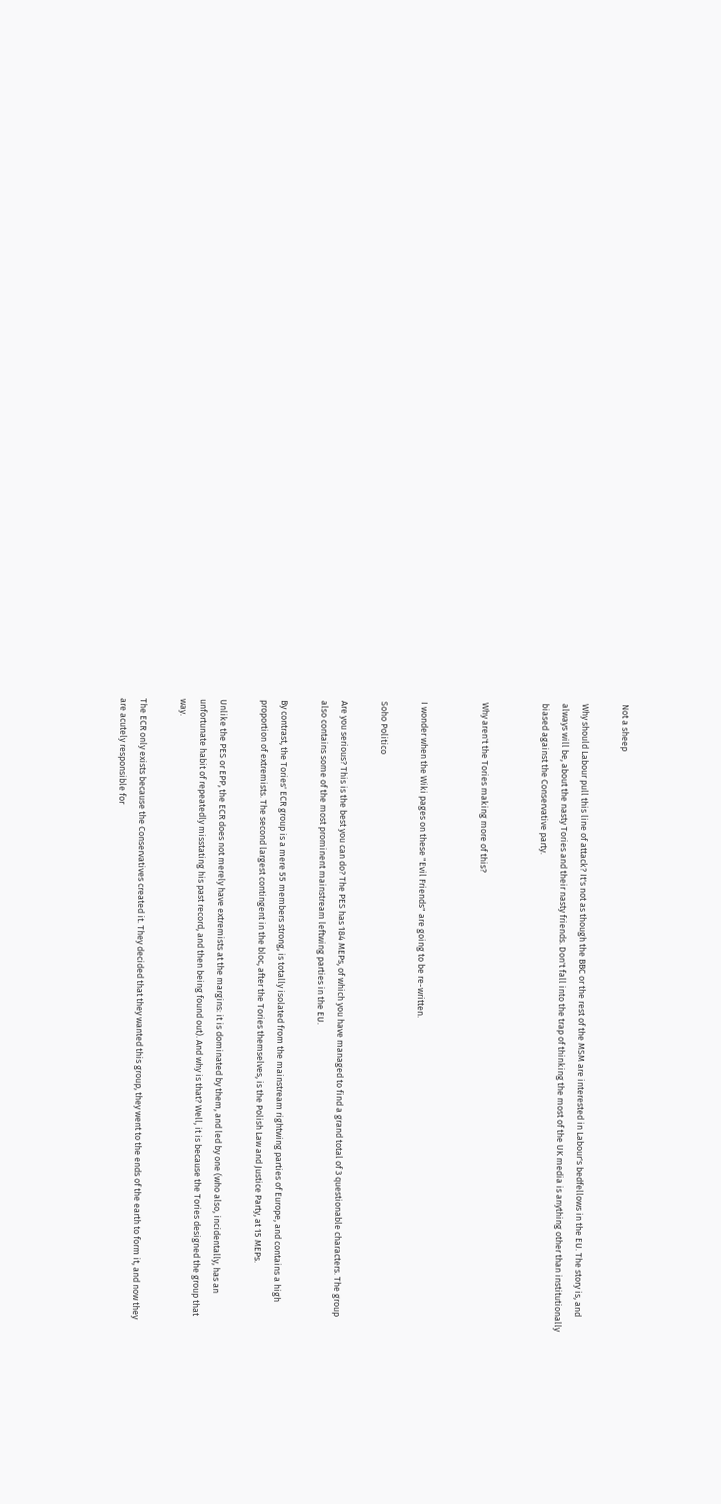Not a sheep

Why should Labour pull this line of attack? It's not as though the BBC or the rest of the MSM are interested in Labour's bedfellows in the EU. The story is, and always will be, about the nasty Tories and their nasty friends. Don't fall into the trap of thinking the most of the UK media is anything other than institutionally biased against the Conservative party.


Why aren't the Tories making more of this?


I wonder when the Wiki pages on these "Evil Friends" are going to be re-written.

Soho Politico

Are you serious? This is the best you can do? The PES has 184 MEPs, of which you have managed to find a grand total of 3 questionable characters. The group also contains some of the most prominent mainstream leftwing parties in the EU.

By contrast, the Tories' ECR group is a mere 55 members strong, is totally isolated from the mainstream rightwing parties of Europe, and contains a high proportion of extremists. The second largest contingent in the bloc, after the Tories themselves, is the Polish Law and Justice Party, at 15 MEPs.

Unlike the PES or EPP, the ECR does not merely have extremists at the margins: it is dominated by them, and led by one (who also, incidentally, has an unfortunate habit of repeatedly misstating his past record, and then being found out). And why is that? Well, it is because the Tories designed the group that way.

The ECR only exists because the Conservatives created it. They decided that they wanted this group, they went to the ends of the earth to form it, and now they are acutely responsible for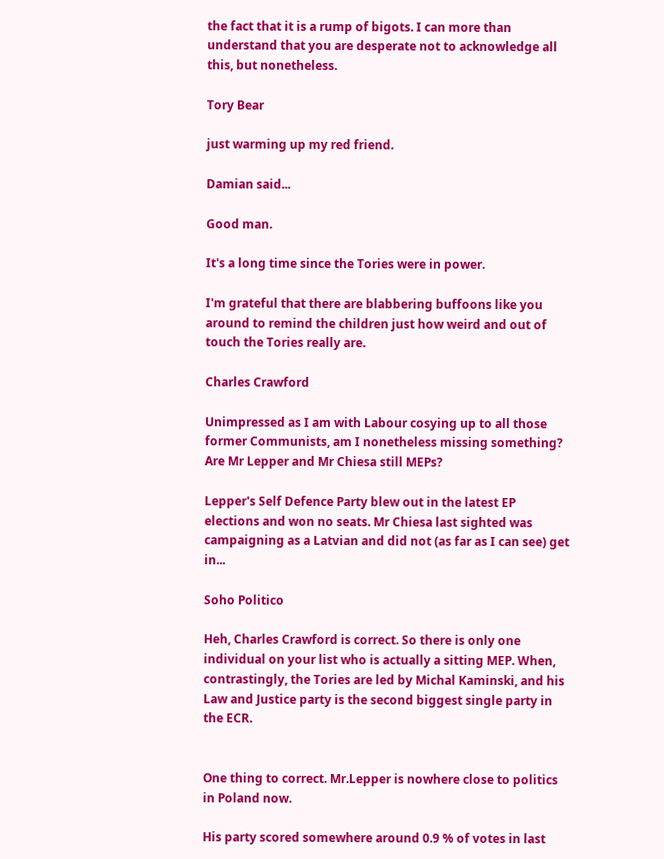the fact that it is a rump of bigots. I can more than understand that you are desperate not to acknowledge all this, but nonetheless.

Tory Bear

just warming up my red friend.

Damian said...

Good man.

It's a long time since the Tories were in power.

I'm grateful that there are blabbering buffoons like you around to remind the children just how weird and out of touch the Tories really are.

Charles Crawford

Unimpressed as I am with Labour cosying up to all those former Communists, am I nonetheless missing something? Are Mr Lepper and Mr Chiesa still MEPs?

Lepper's Self Defence Party blew out in the latest EP elections and won no seats. Mr Chiesa last sighted was campaigning as a Latvian and did not (as far as I can see) get in...

Soho Politico

Heh, Charles Crawford is correct. So there is only one individual on your list who is actually a sitting MEP. When, contrastingly, the Tories are led by Michal Kaminski, and his Law and Justice party is the second biggest single party in the ECR.


One thing to correct. Mr.Lepper is nowhere close to politics in Poland now.

His party scored somewhere around 0.9 % of votes in last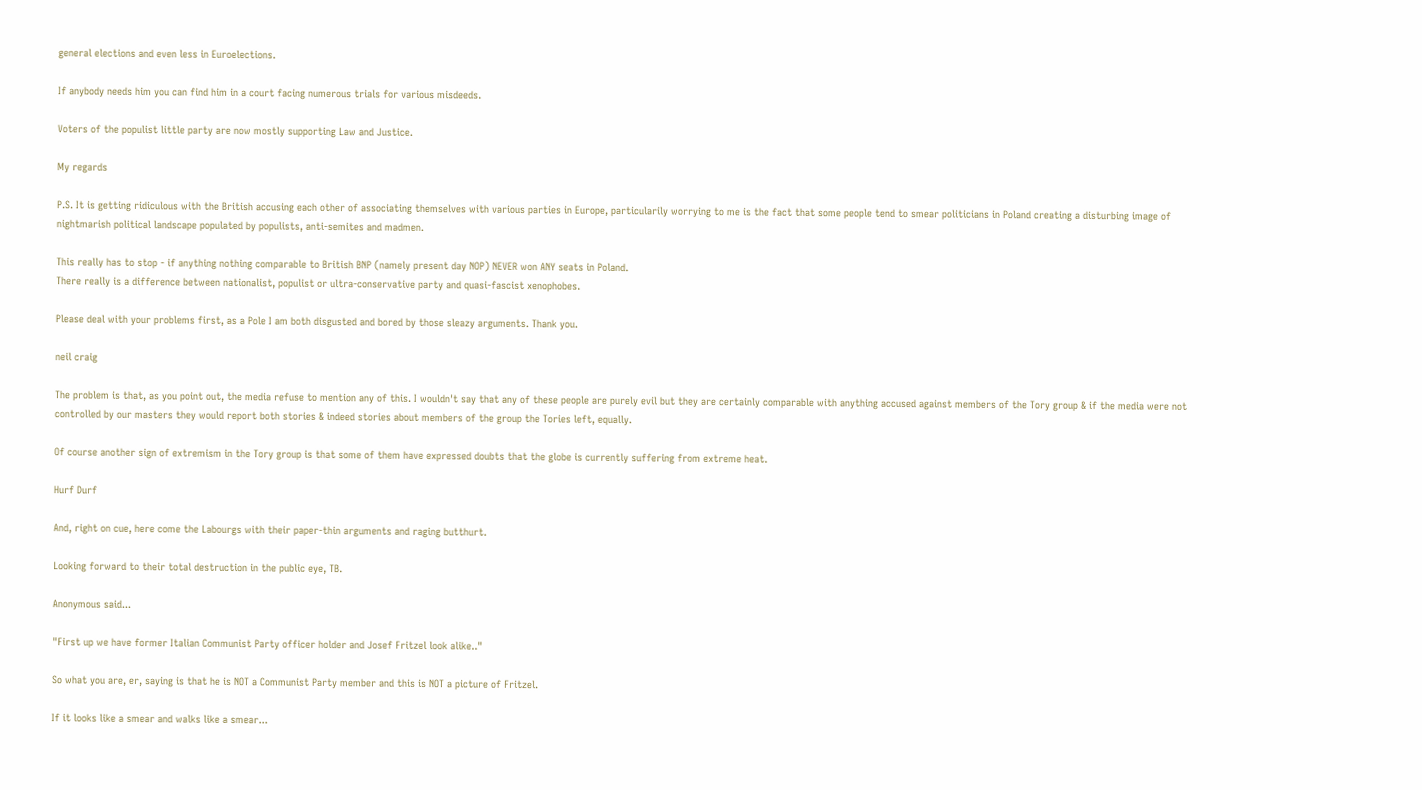general elections and even less in Euroelections.

If anybody needs him you can find him in a court facing numerous trials for various misdeeds.

Voters of the populist little party are now mostly supporting Law and Justice.

My regards

P.S. It is getting ridiculous with the British accusing each other of associating themselves with various parties in Europe, particularily worrying to me is the fact that some people tend to smear politicians in Poland creating a disturbing image of nightmarish political landscape populated by populists, anti-semites and madmen.

This really has to stop - if anything nothing comparable to British BNP (namely present day NOP) NEVER won ANY seats in Poland.
There really is a difference between nationalist, populist or ultra-conservative party and quasi-fascist xenophobes.

Please deal with your problems first, as a Pole I am both disgusted and bored by those sleazy arguments. Thank you.

neil craig

The problem is that, as you point out, the media refuse to mention any of this. I wouldn't say that any of these people are purely evil but they are certainly comparable with anything accused against members of the Tory group & if the media were not controlled by our masters they would report both stories & indeed stories about members of the group the Tories left, equally.

Of course another sign of extremism in the Tory group is that some of them have expressed doubts that the globe is currently suffering from extreme heat.

Hurf Durf

And, right on cue, here come the Labourgs with their paper-thin arguments and raging butthurt.

Looking forward to their total destruction in the public eye, TB.

Anonymous said...

"First up we have former Italian Communist Party officer holder and Josef Fritzel look alike.."

So what you are, er, saying is that he is NOT a Communist Party member and this is NOT a picture of Fritzel.

If it looks like a smear and walks like a smear...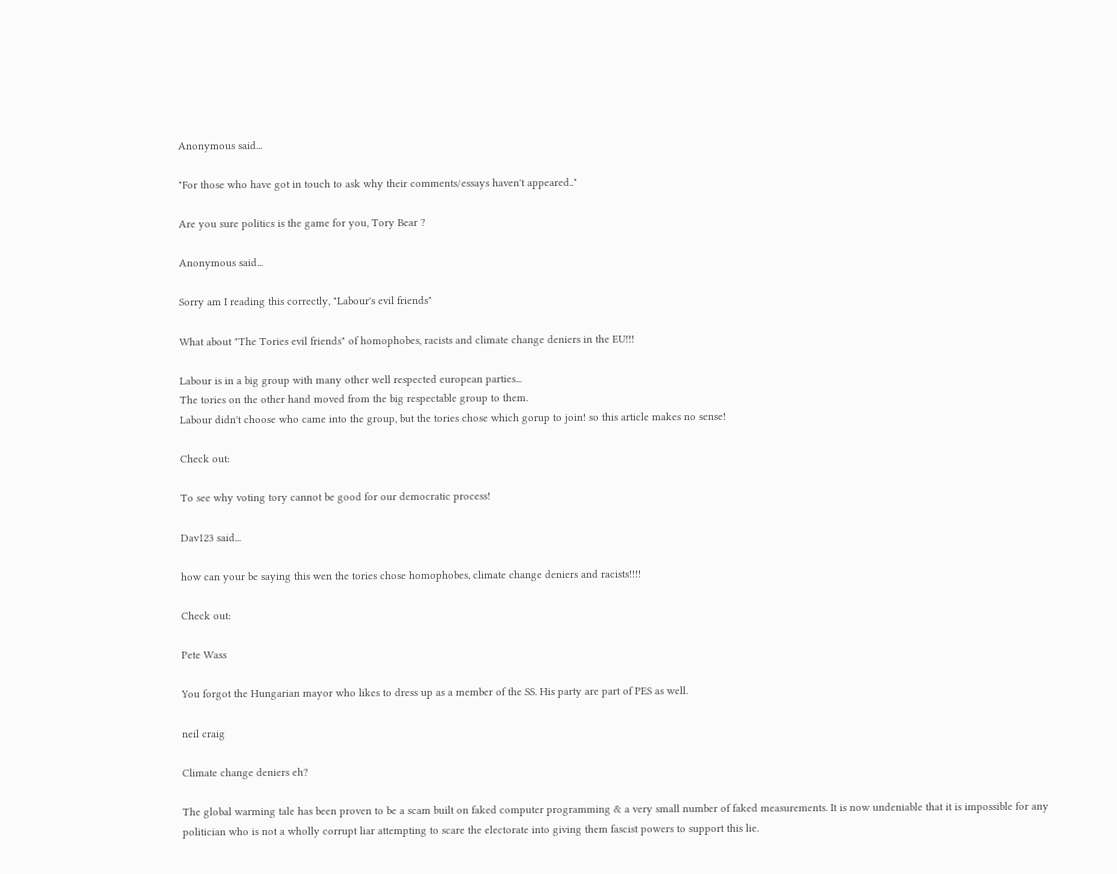Anonymous said...

"For those who have got in touch to ask why their comments/essays haven't appeared.."

Are you sure politics is the game for you, Tory Bear ?

Anonymous said...

Sorry am I reading this correctly, "Labour's evil friends"

What about "The Tories evil friends" of homophobes, racists and climate change deniers in the EU!!!

Labour is in a big group with many other well respected european parties...
The tories on the other hand moved from the big respectable group to them.
Labour didn't choose who came into the group, but the tories chose which gorup to join! so this article makes no sense!

Check out:

To see why voting tory cannot be good for our democratic process!

Dav123 said...

how can your be saying this wen the tories chose homophobes, climate change deniers and racists!!!!

Check out:

Pete Wass

You forgot the Hungarian mayor who likes to dress up as a member of the SS. His party are part of PES as well.

neil craig

Climate change deniers eh?

The global warming tale has been proven to be a scam built on faked computer programming & a very small number of faked measurements. It is now undeniable that it is impossible for any politician who is not a wholly corrupt liar attempting to scare the electorate into giving them fascist powers to support this lie.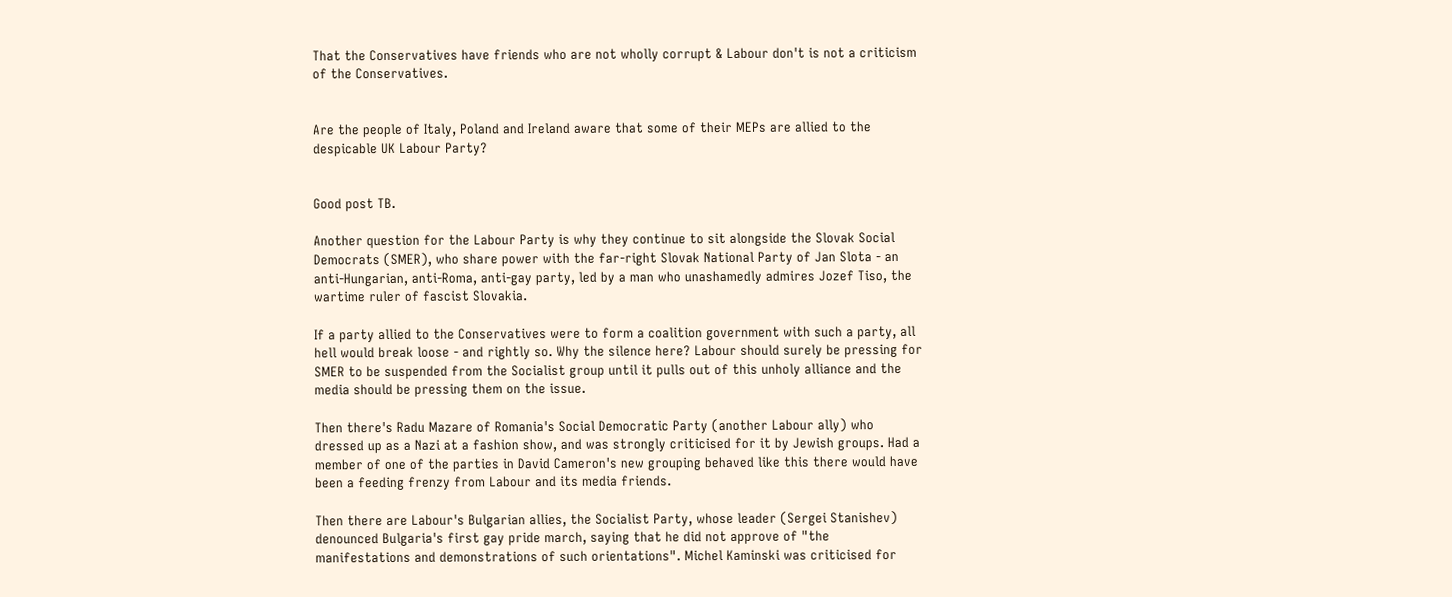That the Conservatives have friends who are not wholly corrupt & Labour don't is not a criticism of the Conservatives.


Are the people of Italy, Poland and Ireland aware that some of their MEPs are allied to the despicable UK Labour Party?


Good post TB.

Another question for the Labour Party is why they continue to sit alongside the Slovak Social Democrats (SMER), who share power with the far-right Slovak National Party of Jan Slota - an anti-Hungarian, anti-Roma, anti-gay party, led by a man who unashamedly admires Jozef Tiso, the wartime ruler of fascist Slovakia.

If a party allied to the Conservatives were to form a coalition government with such a party, all hell would break loose - and rightly so. Why the silence here? Labour should surely be pressing for SMER to be suspended from the Socialist group until it pulls out of this unholy alliance and the media should be pressing them on the issue.

Then there's Radu Mazare of Romania's Social Democratic Party (another Labour ally) who dressed up as a Nazi at a fashion show, and was strongly criticised for it by Jewish groups. Had a member of one of the parties in David Cameron's new grouping behaved like this there would have been a feeding frenzy from Labour and its media friends.

Then there are Labour's Bulgarian allies, the Socialist Party, whose leader (Sergei Stanishev) denounced Bulgaria's first gay pride march, saying that he did not approve of "the manifestations and demonstrations of such orientations". Michel Kaminski was criticised for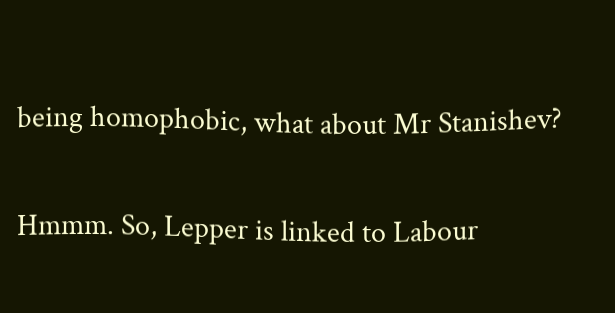being homophobic, what about Mr Stanishev?


Hmmm. So, Lepper is linked to Labour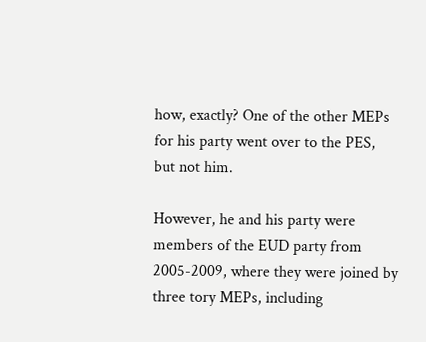how, exactly? One of the other MEPs for his party went over to the PES, but not him.

However, he and his party were members of the EUD party from 2005-2009, where they were joined by three tory MEPs, including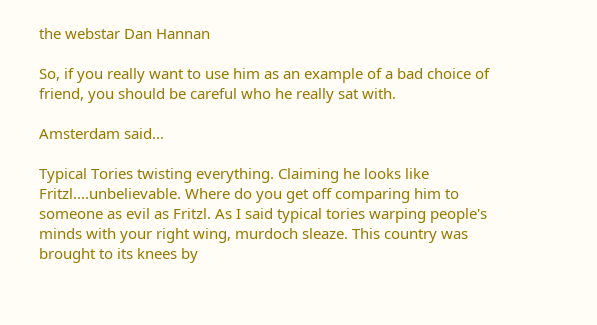the webstar Dan Hannan

So, if you really want to use him as an example of a bad choice of friend, you should be careful who he really sat with.

Amsterdam said...

Typical Tories twisting everything. Claiming he looks like Fritzl....unbelievable. Where do you get off comparing him to someone as evil as Fritzl. As I said typical tories warping people's minds with your right wing, murdoch sleaze. This country was brought to its knees by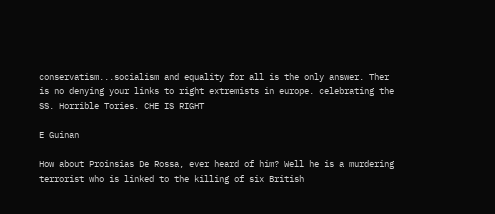conservatism...socialism and equality for all is the only answer. Ther is no denying your links to right extremists in europe. celebrating the SS. Horrible Tories. CHE IS RIGHT

E Guinan

How about Proinsias De Rossa, ever heard of him? Well he is a murdering terrorist who is linked to the killing of six British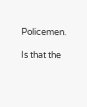Policemen.

Is that the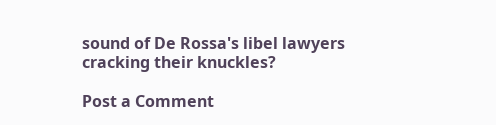sound of De Rossa's libel lawyers cracking their knuckles?

Post a Comment